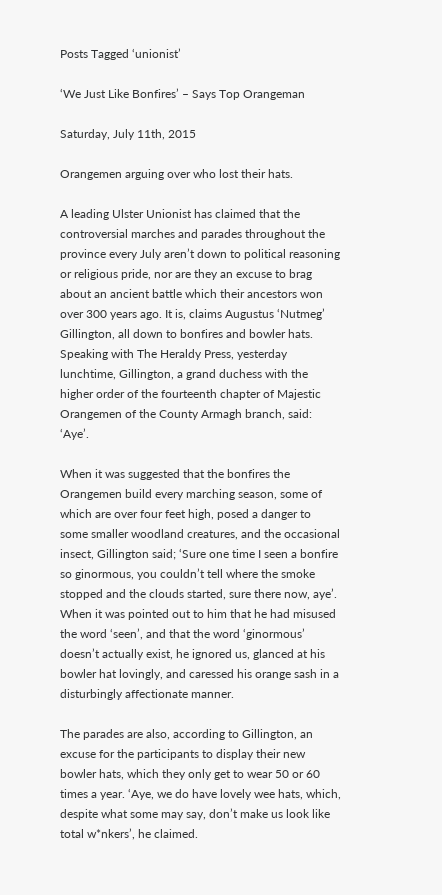Posts Tagged ‘unionist’

‘We Just Like Bonfires’ – Says Top Orangeman

Saturday, July 11th, 2015

Orangemen arguing over who lost their hats.

A leading Ulster Unionist has claimed that the controversial marches and parades throughout the province every July aren’t down to political reasoning or religious pride, nor are they an excuse to brag about an ancient battle which their ancestors won over 300 years ago. It is, claims Augustus ‘Nutmeg’ Gillington, all down to bonfires and bowler hats. Speaking with The Heraldy Press, yesterday lunchtime, Gillington, a grand duchess with the higher order of the fourteenth chapter of Majestic Orangemen of the County Armagh branch, said: ‘Aye’.

When it was suggested that the bonfires the Orangemen build every marching season, some of which are over four feet high, posed a danger to some smaller woodland creatures, and the occasional insect, Gillington said; ‘Sure one time I seen a bonfire so ginormous, you couldn’t tell where the smoke stopped and the clouds started, sure there now, aye’. When it was pointed out to him that he had misused the word ‘seen’, and that the word ‘ginormous’ doesn’t actually exist, he ignored us, glanced at his bowler hat lovingly, and caressed his orange sash in a disturbingly affectionate manner.

The parades are also, according to Gillington, an excuse for the participants to display their new bowler hats, which they only get to wear 50 or 60 times a year. ‘Aye, we do have lovely wee hats, which, despite what some may say, don’t make us look like total w*nkers’, he claimed.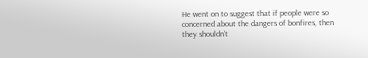He went on to suggest that if people were so concerned about the dangers of bonfires, then they shouldn’t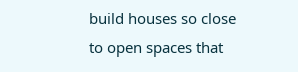build houses so close to open spaces that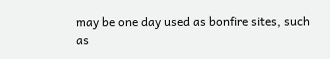may be one day used as bonfire sites, such as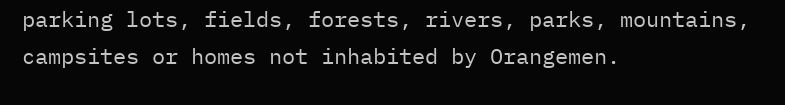parking lots, fields, forests, rivers, parks, mountains, campsites or homes not inhabited by Orangemen.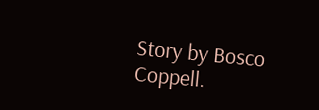Story by Bosco Coppell.